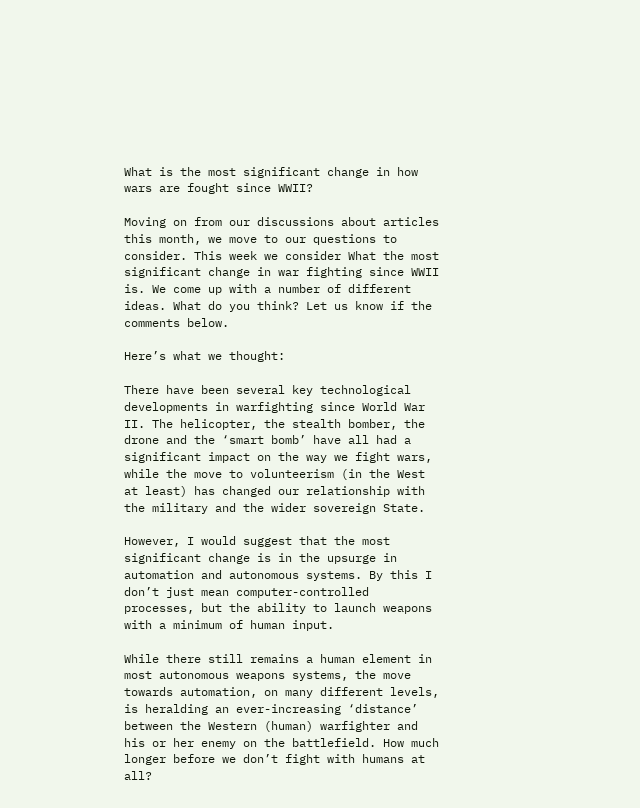What is the most significant change in how wars are fought since WWII?

Moving on from our discussions about articles this month, we move to our questions to consider. This week we consider What the most significant change in war fighting since WWII is. We come up with a number of different ideas. What do you think? Let us know if the comments below.

Here’s what we thought:

There have been several key technological developments in warfighting since World War II. The helicopter, the stealth bomber, the drone and the ‘smart bomb’ have all had a significant impact on the way we fight wars, while the move to volunteerism (in the West at least) has changed our relationship with the military and the wider sovereign State.

However, I would suggest that the most significant change is in the upsurge in automation and autonomous systems. By this I don’t just mean computer-controlled processes, but the ability to launch weapons with a minimum of human input.

While there still remains a human element in most autonomous weapons systems, the move towards automation, on many different levels, is heralding an ever-increasing ‘distance’ between the Western (human) warfighter and his or her enemy on the battlefield. How much longer before we don’t fight with humans at all?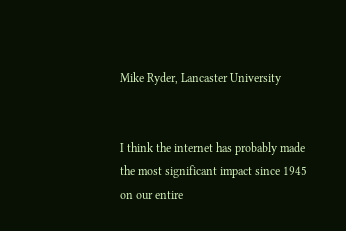Mike Ryder, Lancaster University


I think the internet has probably made the most significant impact since 1945 on our entire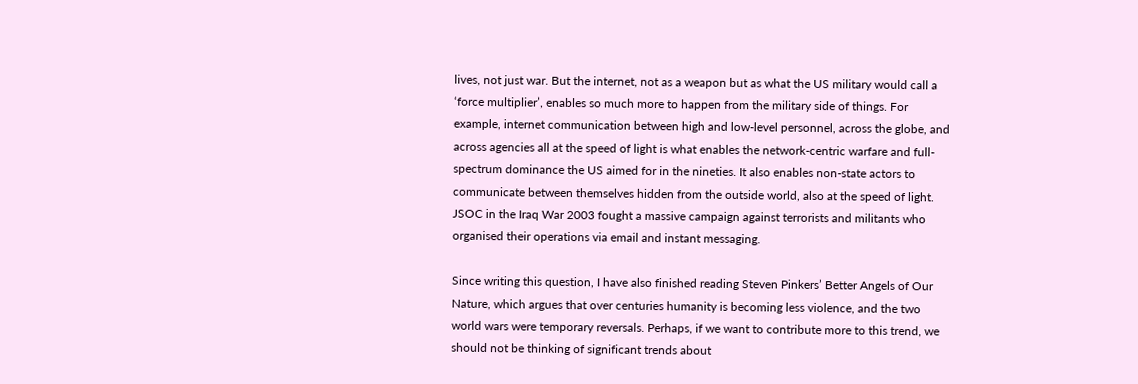lives, not just war. But the internet, not as a weapon but as what the US military would call a ‘force multiplier’, enables so much more to happen from the military side of things. For example, internet communication between high and low-level personnel, across the globe, and across agencies all at the speed of light is what enables the network-centric warfare and full-spectrum dominance the US aimed for in the nineties. It also enables non-state actors to communicate between themselves hidden from the outside world, also at the speed of light. JSOC in the Iraq War 2003 fought a massive campaign against terrorists and militants who organised their operations via email and instant messaging.

Since writing this question, I have also finished reading Steven Pinkers’ Better Angels of Our Nature, which argues that over centuries humanity is becoming less violence, and the two world wars were temporary reversals. Perhaps, if we want to contribute more to this trend, we should not be thinking of significant trends about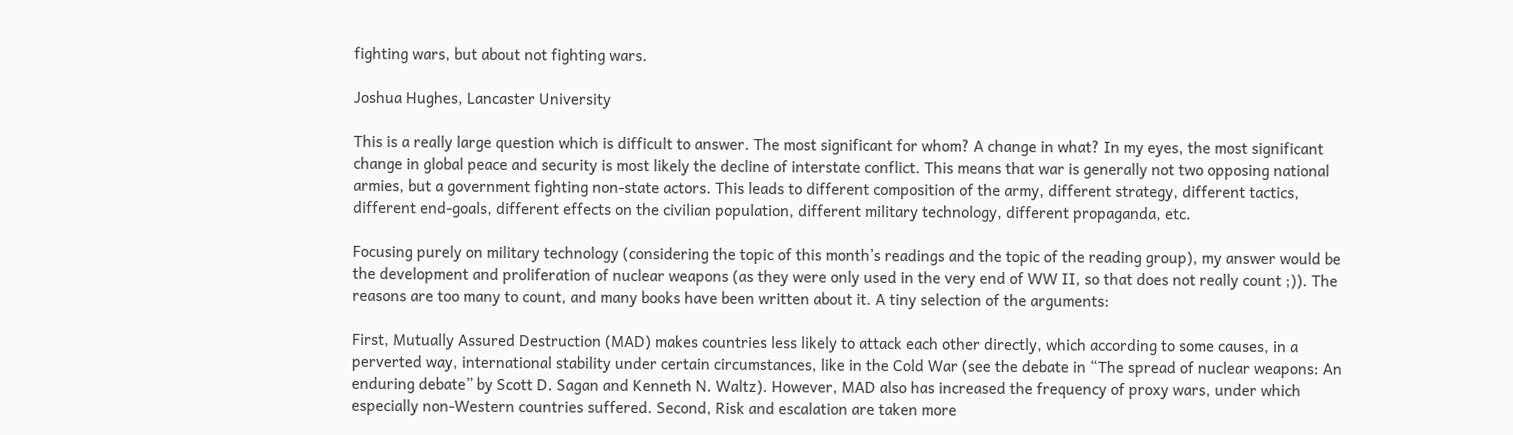fighting wars, but about not fighting wars.

Joshua Hughes, Lancaster University

This is a really large question which is difficult to answer. The most significant for whom? A change in what? In my eyes, the most significant change in global peace and security is most likely the decline of interstate conflict. This means that war is generally not two opposing national armies, but a government fighting non-state actors. This leads to different composition of the army, different strategy, different tactics, different end-goals, different effects on the civilian population, different military technology, different propaganda, etc.

Focusing purely on military technology (considering the topic of this month’s readings and the topic of the reading group), my answer would be the development and proliferation of nuclear weapons (as they were only used in the very end of WW II, so that does not really count ;)). The reasons are too many to count, and many books have been written about it. A tiny selection of the arguments:

First, Mutually Assured Destruction (MAD) makes countries less likely to attack each other directly, which according to some causes, in a perverted way, international stability under certain circumstances, like in the Cold War (see the debate in “The spread of nuclear weapons: An enduring debate” by Scott D. Sagan and Kenneth N. Waltz). However, MAD also has increased the frequency of proxy wars, under which especially non-Western countries suffered. Second, Risk and escalation are taken more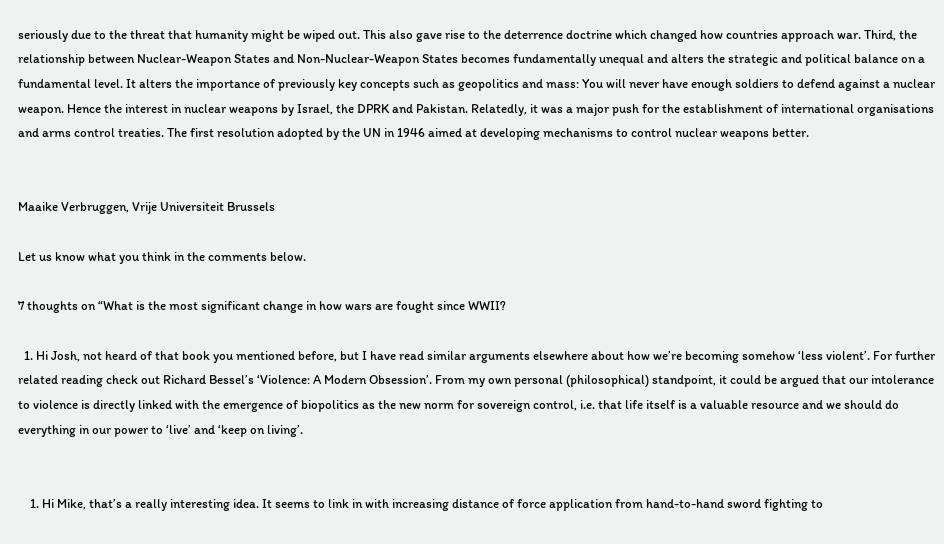seriously due to the threat that humanity might be wiped out. This also gave rise to the deterrence doctrine which changed how countries approach war. Third, the relationship between Nuclear-Weapon States and Non-Nuclear-Weapon States becomes fundamentally unequal and alters the strategic and political balance on a fundamental level. It alters the importance of previously key concepts such as geopolitics and mass: You will never have enough soldiers to defend against a nuclear weapon. Hence the interest in nuclear weapons by Israel, the DPRK and Pakistan. Relatedly, it was a major push for the establishment of international organisations and arms control treaties. The first resolution adopted by the UN in 1946 aimed at developing mechanisms to control nuclear weapons better.


Maaike Verbruggen, Vrije Universiteit Brussels

Let us know what you think in the comments below.

7 thoughts on “What is the most significant change in how wars are fought since WWII?

  1. Hi Josh, not heard of that book you mentioned before, but I have read similar arguments elsewhere about how we’re becoming somehow ‘less violent’. For further related reading check out Richard Bessel’s ‘Violence: A Modern Obsession’. From my own personal (philosophical) standpoint, it could be argued that our intolerance to violence is directly linked with the emergence of biopolitics as the new norm for sovereign control, i.e. that life itself is a valuable resource and we should do everything in our power to ‘live’ and ‘keep on living’.


    1. Hi Mike, that’s a really interesting idea. It seems to link in with increasing distance of force application from hand-to-hand sword fighting to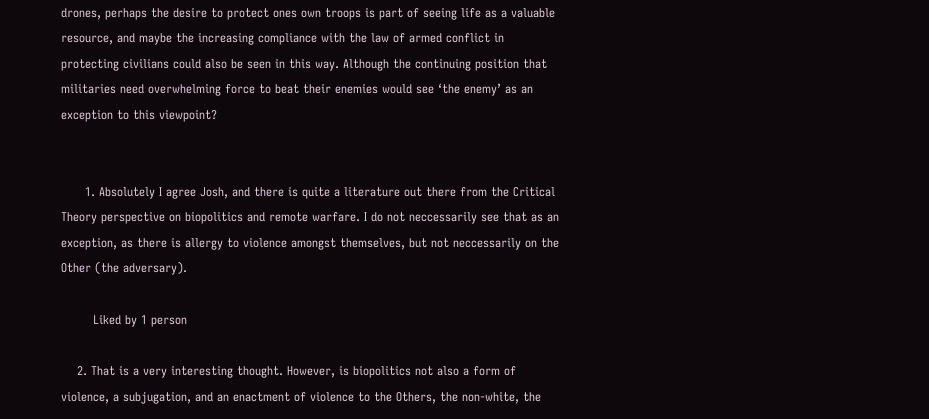drones, perhaps the desire to protect ones own troops is part of seeing life as a valuable resource, and maybe the increasing compliance with the law of armed conflict in protecting civilians could also be seen in this way. Although the continuing position that militaries need overwhelming force to beat their enemies would see ‘the enemy’ as an exception to this viewpoint?


      1. Absolutely I agree Josh, and there is quite a literature out there from the Critical Theory perspective on biopolitics and remote warfare. I do not neccessarily see that as an exception, as there is allergy to violence amongst themselves, but not neccessarily on the Other (the adversary).

        Liked by 1 person

    2. That is a very interesting thought. However, is biopolitics not also a form of violence, a subjugation, and an enactment of violence to the Others, the non-white, the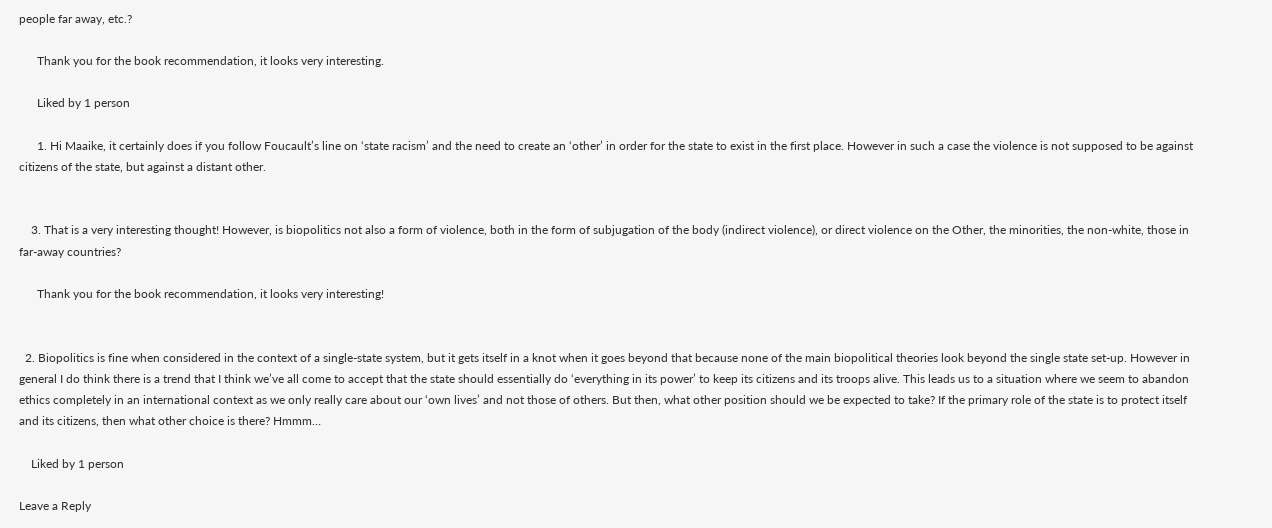people far away, etc.?

      Thank you for the book recommendation, it looks very interesting.

      Liked by 1 person

      1. Hi Maaike, it certainly does if you follow Foucault’s line on ‘state racism’ and the need to create an ‘other’ in order for the state to exist in the first place. However in such a case the violence is not supposed to be against citizens of the state, but against a distant other.


    3. That is a very interesting thought! However, is biopolitics not also a form of violence, both in the form of subjugation of the body (indirect violence), or direct violence on the Other, the minorities, the non-white, those in far-away countries?

      Thank you for the book recommendation, it looks very interesting!


  2. Biopolitics is fine when considered in the context of a single-state system, but it gets itself in a knot when it goes beyond that because none of the main biopolitical theories look beyond the single state set-up. However in general I do think there is a trend that I think we’ve all come to accept that the state should essentially do ‘everything in its power’ to keep its citizens and its troops alive. This leads us to a situation where we seem to abandon ethics completely in an international context as we only really care about our ‘own lives’ and not those of others. But then, what other position should we be expected to take? If the primary role of the state is to protect itself and its citizens, then what other choice is there? Hmmm…

    Liked by 1 person

Leave a Reply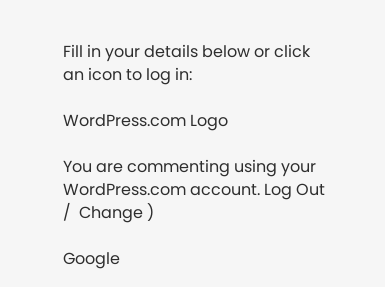Fill in your details below or click an icon to log in:

WordPress.com Logo

You are commenting using your WordPress.com account. Log Out /  Change )

Google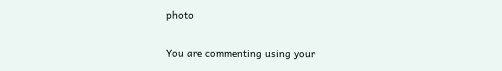photo

You are commenting using your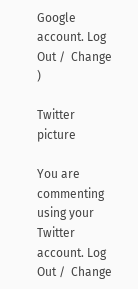Google account. Log Out /  Change )

Twitter picture

You are commenting using your Twitter account. Log Out /  Change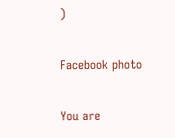)

Facebook photo

You are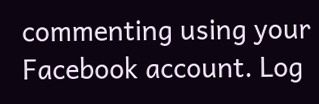commenting using your Facebook account. Log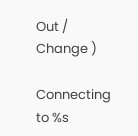Out /  Change )

Connecting to %s